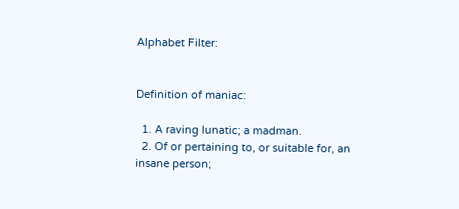Alphabet Filter:


Definition of maniac:

  1. A raving lunatic; a madman.
  2. Of or pertaining to, or suitable for, an insane person;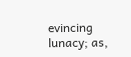evincing lunacy; as,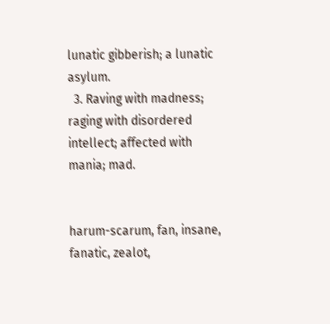lunatic gibberish; a lunatic asylum.
  3. Raving with madness; raging with disordered intellect; affected with mania; mad.


harum-scarum, fan, insane, fanatic, zealot,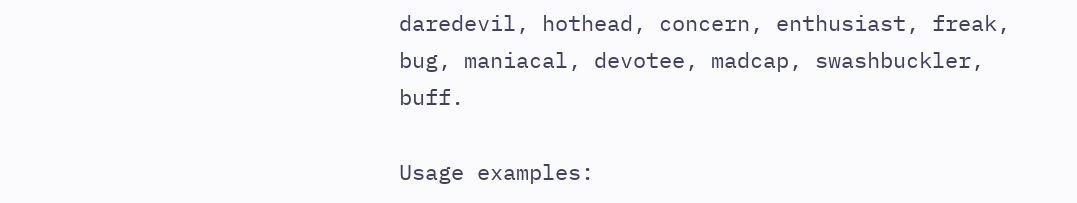daredevil, hothead, concern, enthusiast, freak, bug, maniacal, devotee, madcap, swashbuckler, buff.

Usage examples: